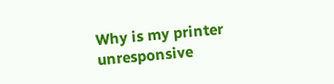Why is my printer unresponsive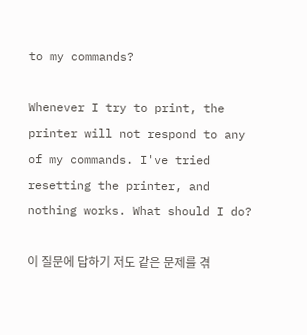to my commands?

Whenever I try to print, the printer will not respond to any of my commands. I've tried resetting the printer, and nothing works. What should I do?

이 질문에 답하기 저도 같은 문제를 겪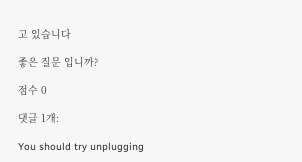고 있습니다

좋은 질문 입니까?

점수 0

댓글 1개:

You should try unplugging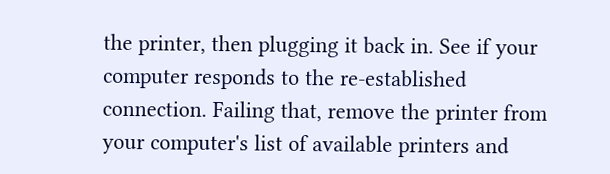the printer, then plugging it back in. See if your computer responds to the re-established connection. Failing that, remove the printer from your computer's list of available printers and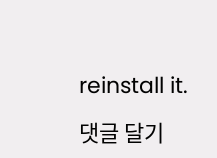reinstall it.

댓글 달기